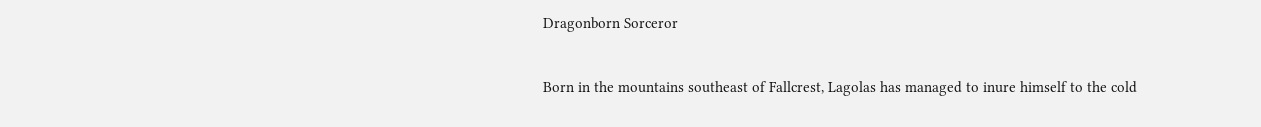Dragonborn Sorceror


Born in the mountains southeast of Fallcrest, Lagolas has managed to inure himself to the cold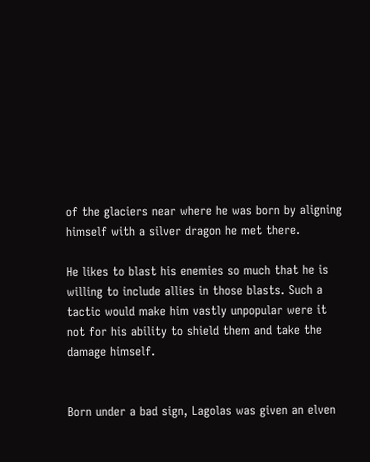of the glaciers near where he was born by aligning himself with a silver dragon he met there.

He likes to blast his enemies so much that he is willing to include allies in those blasts. Such a tactic would make him vastly unpopular were it not for his ability to shield them and take the damage himself.


Born under a bad sign, Lagolas was given an elven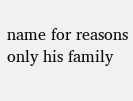name for reasons only his family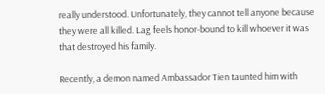really understood. Unfortunately, they cannot tell anyone because they were all killed. Lag feels honor-bound to kill whoever it was that destroyed his family.

Recently, a demon named Ambassador Tien taunted him with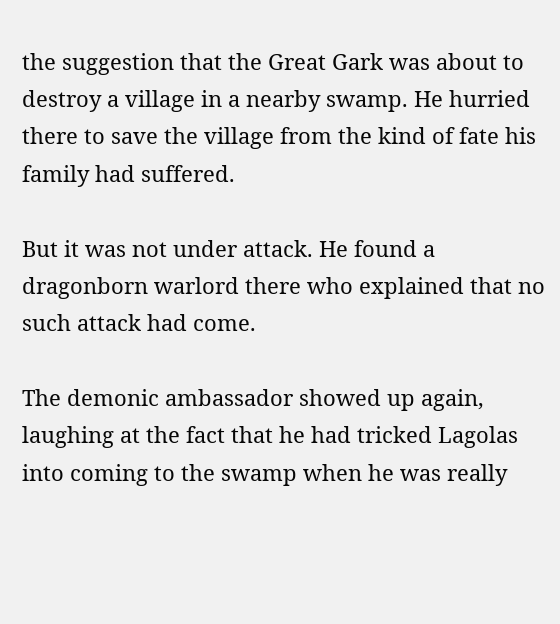the suggestion that the Great Gark was about to destroy a village in a nearby swamp. He hurried there to save the village from the kind of fate his family had suffered.

But it was not under attack. He found a dragonborn warlord there who explained that no such attack had come.

The demonic ambassador showed up again, laughing at the fact that he had tricked Lagolas into coming to the swamp when he was really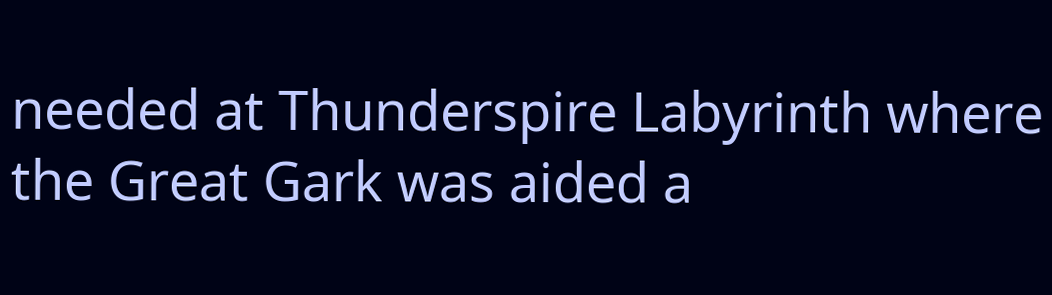needed at Thunderspire Labyrinth where the Great Gark was aided a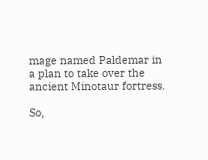mage named Paldemar in a plan to take over the ancient Minotaur fortress.

So,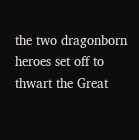the two dragonborn heroes set off to thwart the Great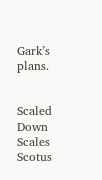Gark’s plans.


Scaled Down Scales Scotus